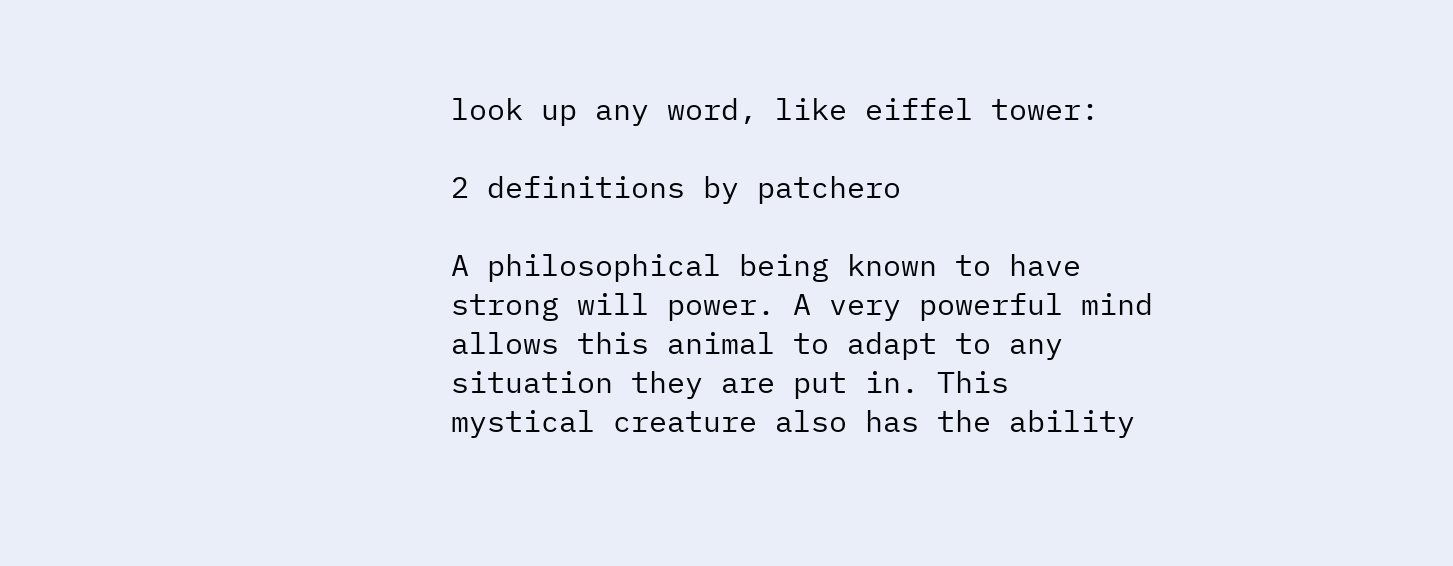look up any word, like eiffel tower:

2 definitions by patchero

A philosophical being known to have strong will power. A very powerful mind allows this animal to adapt to any situation they are put in. This mystical creature also has the ability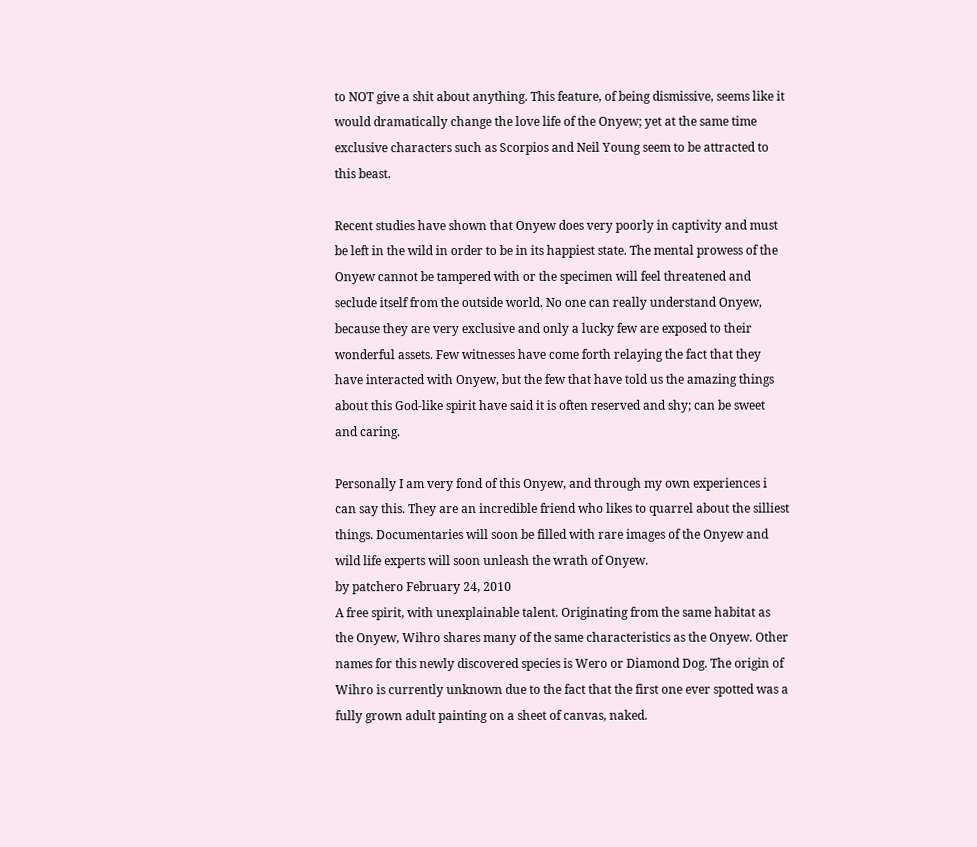to NOT give a shit about anything. This feature, of being dismissive, seems like it would dramatically change the love life of the Onyew; yet at the same time exclusive characters such as Scorpios and Neil Young seem to be attracted to this beast.

Recent studies have shown that Onyew does very poorly in captivity and must be left in the wild in order to be in its happiest state. The mental prowess of the Onyew cannot be tampered with or the specimen will feel threatened and seclude itself from the outside world. No one can really understand Onyew, because they are very exclusive and only a lucky few are exposed to their wonderful assets. Few witnesses have come forth relaying the fact that they have interacted with Onyew, but the few that have told us the amazing things about this God-like spirit have said it is often reserved and shy; can be sweet and caring.

Personally I am very fond of this Onyew, and through my own experiences i can say this. They are an incredible friend who likes to quarrel about the silliest things. Documentaries will soon be filled with rare images of the Onyew and wild life experts will soon unleash the wrath of Onyew.
by patchero February 24, 2010
A free spirit, with unexplainable talent. Originating from the same habitat as the Onyew, Wihro shares many of the same characteristics as the Onyew. Other names for this newly discovered species is Wero or Diamond Dog. The origin of Wihro is currently unknown due to the fact that the first one ever spotted was a fully grown adult painting on a sheet of canvas, naked.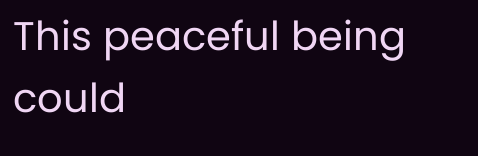This peaceful being could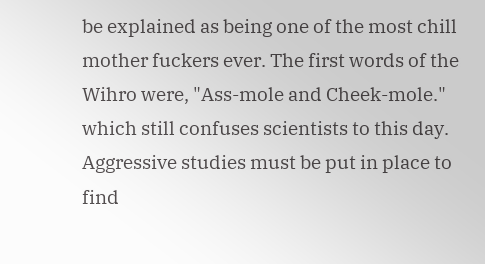be explained as being one of the most chill mother fuckers ever. The first words of the Wihro were, "Ass-mole and Cheek-mole." which still confuses scientists to this day. Aggressive studies must be put in place to find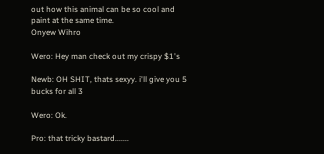out how this animal can be so cool and paint at the same time.
Onyew Wihro

Wero: Hey man check out my crispy $1's

Newb: OH SHIT, thats sexyy. i'll give you 5 bucks for all 3

Wero: Ok.

Pro: that tricky bastard.......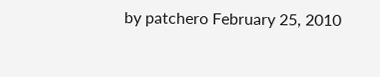by patchero February 25, 2010